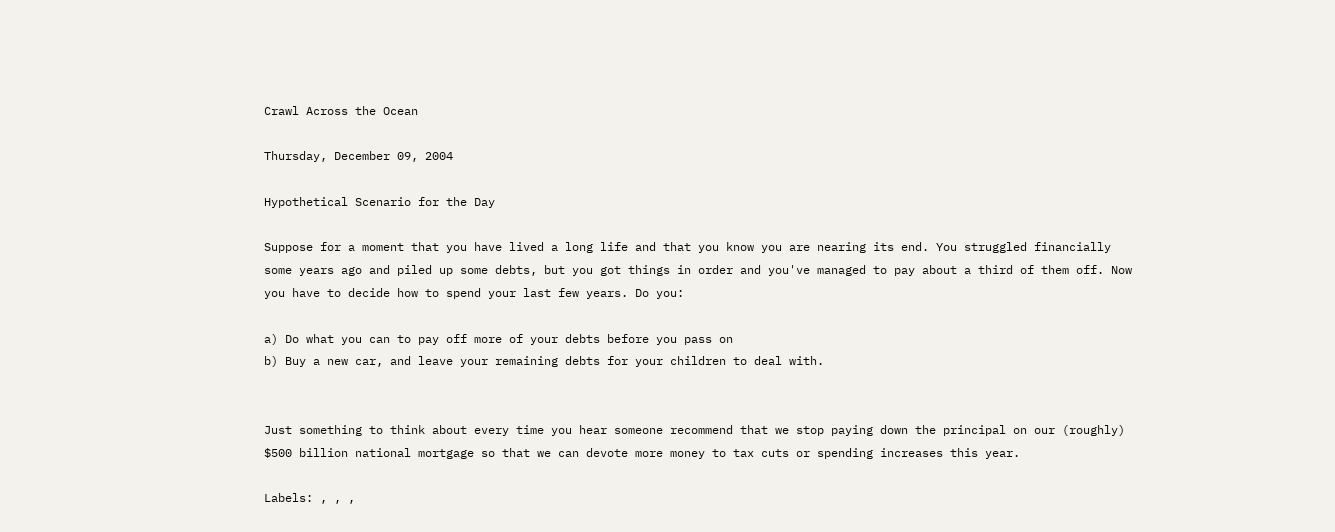Crawl Across the Ocean

Thursday, December 09, 2004

Hypothetical Scenario for the Day

Suppose for a moment that you have lived a long life and that you know you are nearing its end. You struggled financially some years ago and piled up some debts, but you got things in order and you've managed to pay about a third of them off. Now you have to decide how to spend your last few years. Do you:

a) Do what you can to pay off more of your debts before you pass on
b) Buy a new car, and leave your remaining debts for your children to deal with.


Just something to think about every time you hear someone recommend that we stop paying down the principal on our (roughly) $500 billion national mortgage so that we can devote more money to tax cuts or spending increases this year.

Labels: , , ,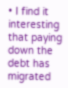• I find it interesting that paying down the debt has migrated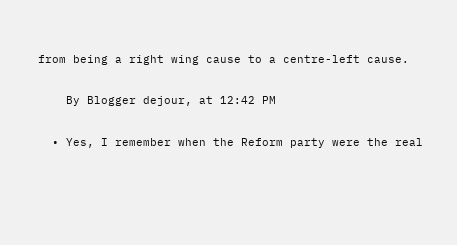from being a right wing cause to a centre-left cause.

    By Blogger dejour, at 12:42 PM

  • Yes, I remember when the Reform party were the real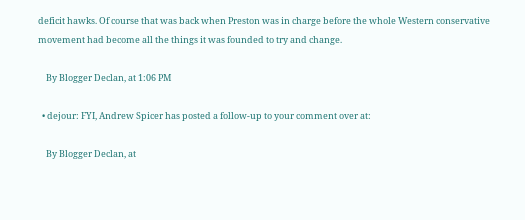deficit hawks. Of course that was back when Preston was in charge before the whole Western conservative movement had become all the things it was founded to try and change.

    By Blogger Declan, at 1:06 PM

  • dejour: FYI, Andrew Spicer has posted a follow-up to your comment over at:

    By Blogger Declan, at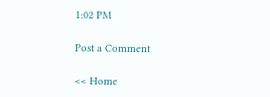1:02 PM

Post a Comment

<< Home